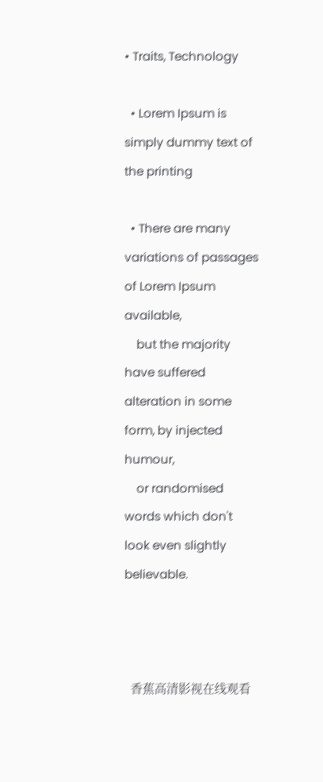• Traits, Technology

  • Lorem Ipsum is simply dummy text of the printing

  • There are many variations of passages of Lorem Ipsum available,
    but the majority have suffered alteration in some form, by injected humour,
    or randomised words which don't look even slightly believable.



  香蕉高清影视在线观看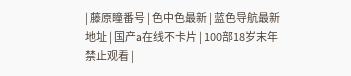| 藤原瞳番号 | 色中色最新 | 蓝色导航最新地址 | 国产a在线不卡片 | 100部18岁末年禁止观看 |